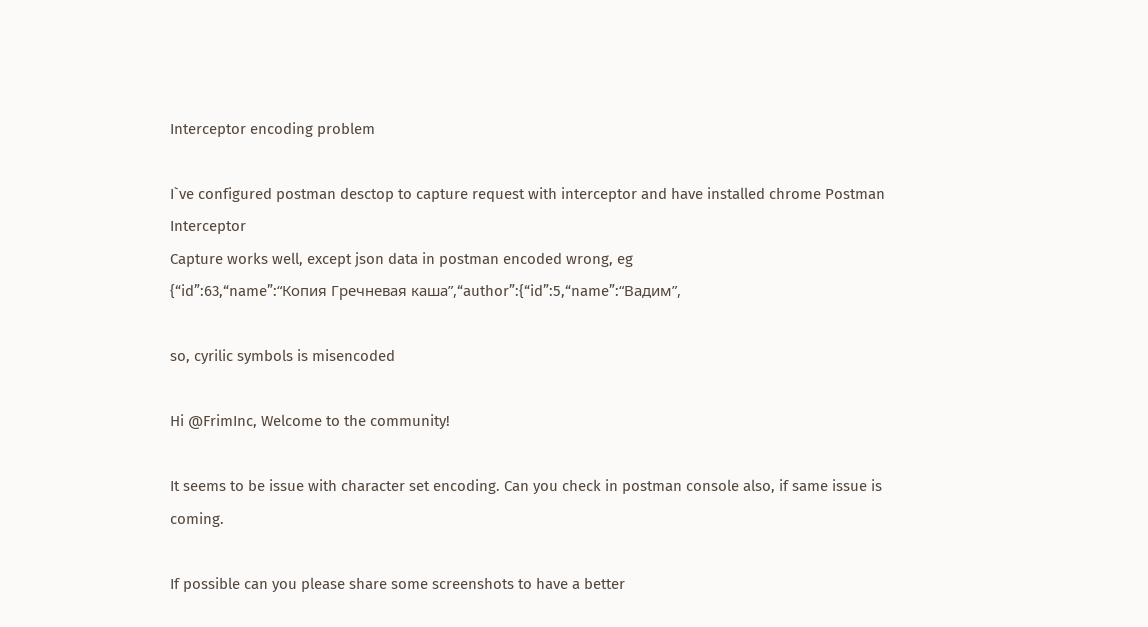Interceptor encoding problem

I`ve configured postman desctop to capture request with interceptor and have installed chrome Postman Interceptor
Capture works well, except json data in postman encoded wrong, eg
{“id”:63,“name”:“Копия Гречневая каша”,“author”:{“id”:5,“name”:“Вадим”,

so, cyrilic symbols is misencoded

Hi @FrimInc, Welcome to the community!

It seems to be issue with character set encoding. Can you check in postman console also, if same issue is coming.

If possible can you please share some screenshots to have a better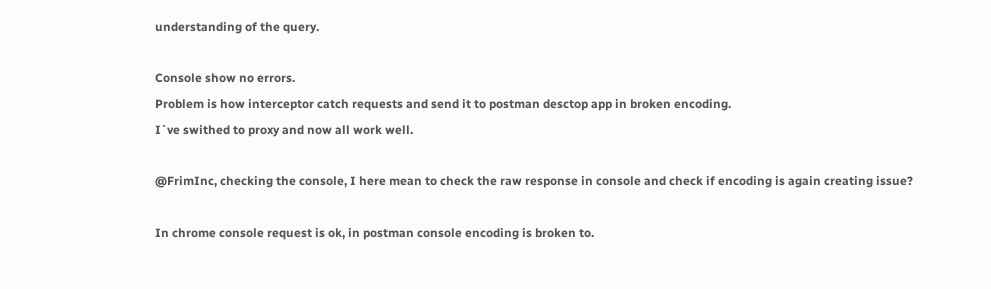understanding of the query.

Console show no errors.
Problem is how interceptor catch requests and send it to postman desctop app in broken encoding.
I`ve swithed to proxy and now all work well.

@FrimInc, checking the console, I here mean to check the raw response in console and check if encoding is again creating issue?

In chrome console request is ok, in postman console encoding is broken to.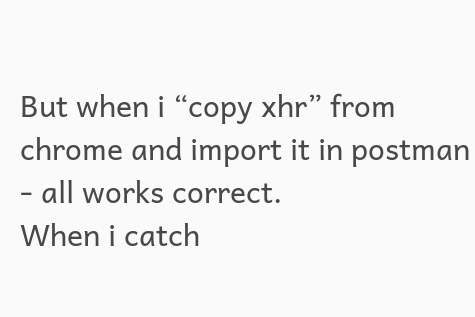But when i “copy xhr” from chrome and import it in postman - all works correct.
When i catch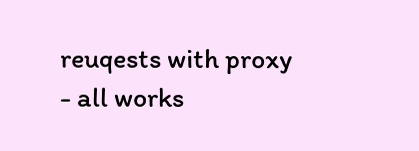reuqests with proxy - all works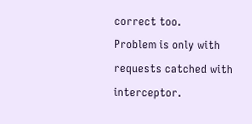correct too.
Problem is only with requests catched with interceptor.